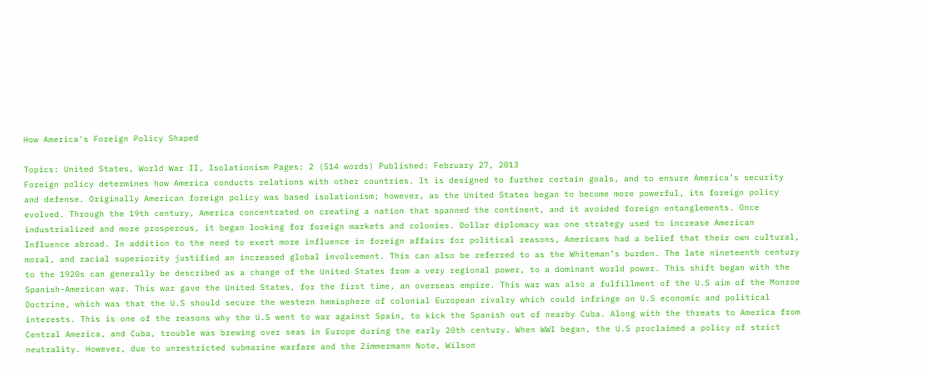How America's Foreign Policy Shaped

Topics: United States, World War II, Isolationism Pages: 2 (514 words) Published: February 27, 2013
Foreign policy determines how America conducts relations with other countries. It is designed to further certain goals, and to ensure America’s security and defense. Originally American foreign policy was based isolationism; however, as the United States began to become more powerful, its foreign policy evolved. Through the 19th century, America concentrated on creating a nation that spanned the continent, and it avoided foreign entanglements. Once industrialized and more prosperous, it began looking for foreign markets and colonies. Dollar diplomacy was one strategy used to increase American Influence abroad. In addition to the need to exert more influence in foreign affairs for political reasons, Americans had a belief that their own cultural, moral, and racial superiority justified an increased global involvement. This can also be referred to as the Whiteman’s burden. The late nineteenth century to the 1920s can generally be described as a change of the United States from a very regional power, to a dominant world power. This shift began with the Spanish-American war. This war gave the United States, for the first time, an overseas empire. This war was also a fulfillment of the U.S aim of the Monroe Doctrine, which was that the U.S should secure the western hemisphere of colonial European rivalry which could infringe on U.S economic and political interests. This is one of the reasons why the U.S went to war against Spain, to kick the Spanish out of nearby Cuba. Along with the threats to America from Central America, and Cuba, trouble was brewing over seas in Europe during the early 20th century. When WWI began, the U.S proclaimed a policy of strict neutrality. However, due to unrestricted submarine warfare and the Zimmermann Note, Wilson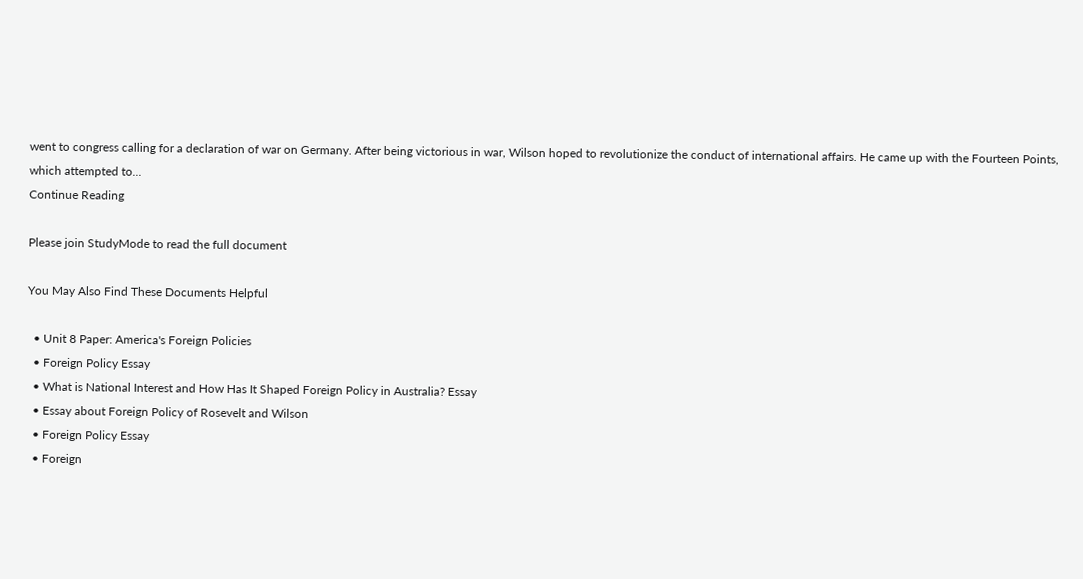went to congress calling for a declaration of war on Germany. After being victorious in war, Wilson hoped to revolutionize the conduct of international affairs. He came up with the Fourteen Points, which attempted to...
Continue Reading

Please join StudyMode to read the full document

You May Also Find These Documents Helpful

  • Unit 8 Paper: America's Foreign Policies
  • Foreign Policy Essay
  • What is National Interest and How Has It Shaped Foreign Policy in Australia? Essay
  • Essay about Foreign Policy of Rosevelt and Wilson
  • Foreign Policy Essay
  • Foreign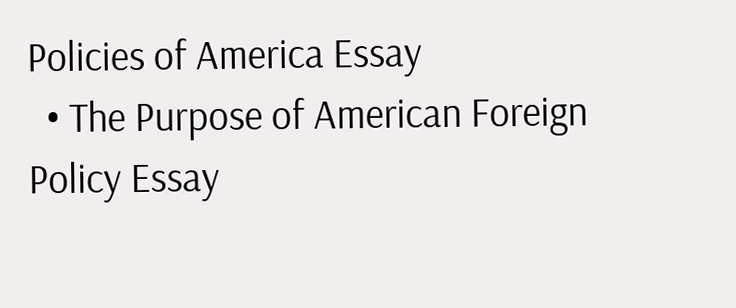Policies of America Essay
  • The Purpose of American Foreign Policy Essay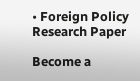• Foreign Policy Research Paper

Become a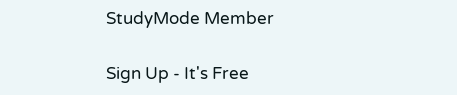StudyMode Member

Sign Up - It's Free